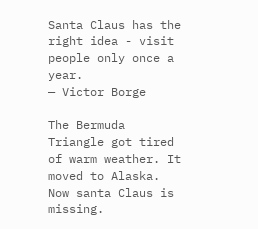Santa Claus has the right idea - visit people only once a year.
— Victor Borge

The Bermuda Triangle got tired of warm weather. It moved to Alaska. Now santa Claus is missing.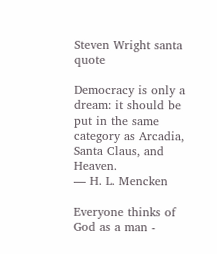Steven Wright santa quote

Democracy is only a dream: it should be put in the same category as Arcadia, Santa Claus, and Heaven.
— H. L. Mencken

Everyone thinks of God as a man -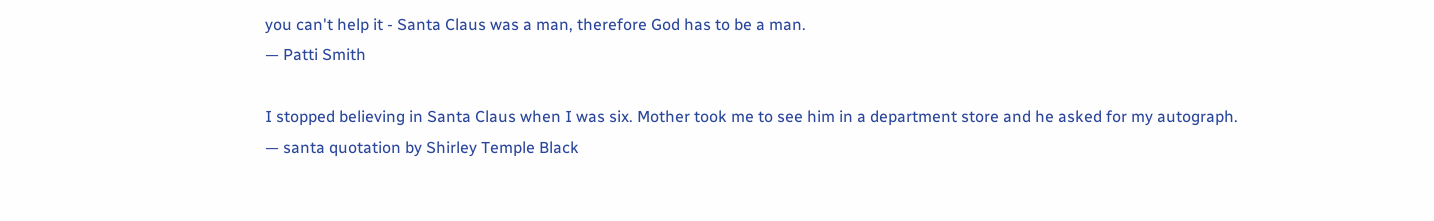you can't help it - Santa Claus was a man, therefore God has to be a man.
— Patti Smith

I stopped believing in Santa Claus when I was six. Mother took me to see him in a department store and he asked for my autograph.
— santa quotation by Shirley Temple Black